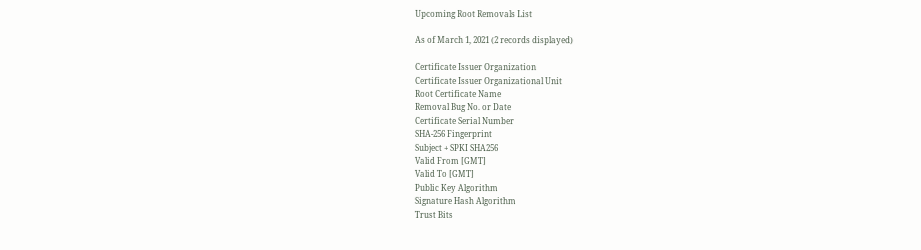Upcoming Root Removals List

As of March 1, 2021 (2 records displayed)

Certificate Issuer Organization
Certificate Issuer Organizational Unit
Root Certificate Name
Removal Bug No. or Date
Certificate Serial Number
SHA-256 Fingerprint
Subject + SPKI SHA256
Valid From [GMT]
Valid To [GMT]
Public Key Algorithm
Signature Hash Algorithm
Trust Bits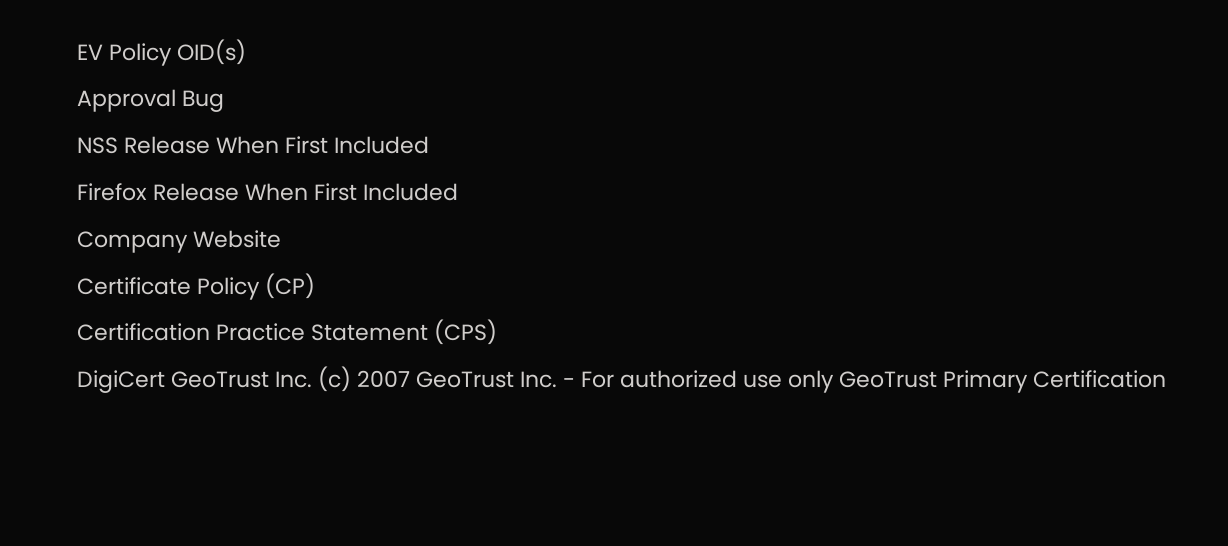EV Policy OID(s)
Approval Bug
NSS Release When First Included
Firefox Release When First Included
Company Website
Certificate Policy (CP)
Certification Practice Statement (CPS)
DigiCert GeoTrust Inc. (c) 2007 GeoTrust Inc. - For authorized use only GeoTrust Primary Certification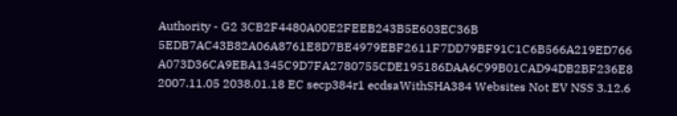Authority - G2 3CB2F4480A00E2FEEB243B5E603EC36B 5EDB7AC43B82A06A8761E8D7BE4979EBF2611F7DD79BF91C1C6B566A219ED766 A073D36CA9EBA1345C9D7FA2780755CDE195186DAA6C99B01CAD94DB2BF236E8 2007.11.05 2038.01.18 EC secp384r1 ecdsaWithSHA384 Websites Not EV NSS 3.12.6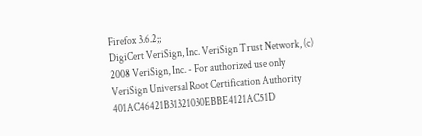Firefox 3.6.2;;
DigiCert VeriSign, Inc. VeriSign Trust Network, (c) 2008 VeriSign, Inc. - For authorized use only VeriSign Universal Root Certification Authority 401AC46421B31321030EBBE4121AC51D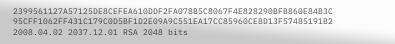2399561127A57125DE8CEFEA610DDF2FA078B5C8067F4E828290BFB860E84B3C 95CFF1062FF431C179C0D5BF1D2E09A9C551EA17CC85960CE8D13F57485191B2 2008.04.02 2037.12.01 RSA 2048 bits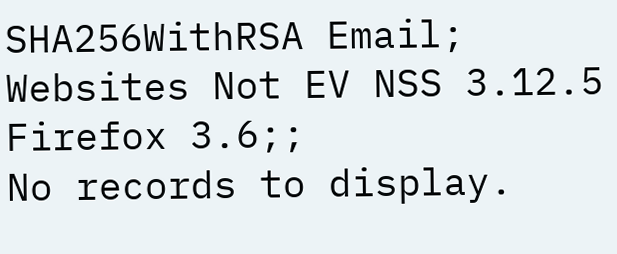SHA256WithRSA Email; Websites Not EV NSS 3.12.5 Firefox 3.6;;
No records to display.